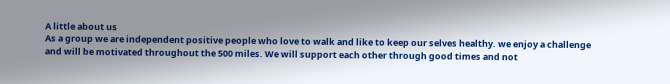A little about us
As a group we are independent positive people who love to walk and like to keep our selves healthy. we enjoy a challenge and will be motivated throughout the 500 miles. We will support each other through good times and not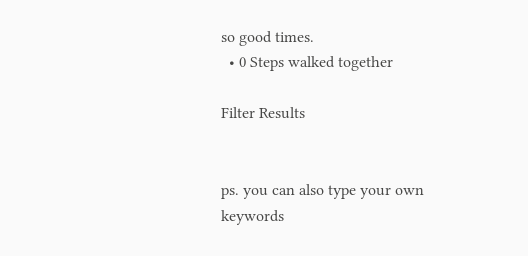so good times.
  • 0 Steps walked together

Filter Results


ps. you can also type your own keywords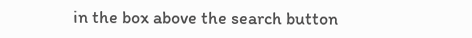in the box above the search button